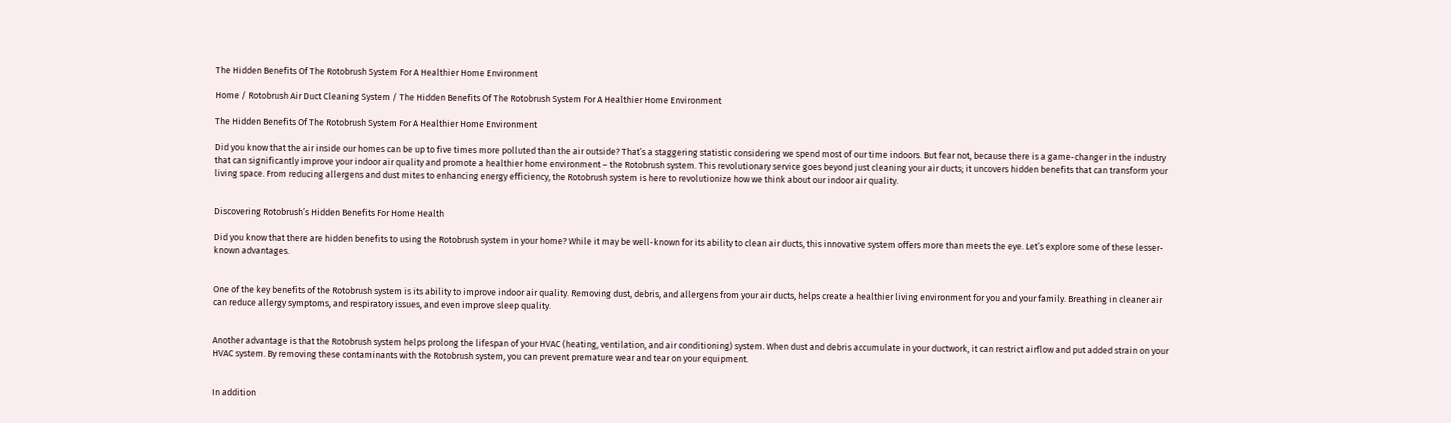The Hidden Benefits Of The Rotobrush System For A Healthier Home Environment

Home / Rotobrush Air Duct Cleaning System / The Hidden Benefits Of The Rotobrush System For A Healthier Home Environment

The Hidden Benefits Of The Rotobrush System For A Healthier Home Environment

Did you know that the air inside our homes can be up to five times more polluted than the air outside? That’s a staggering statistic considering we spend most of our time indoors. But fear not, because there is a game-changer in the industry that can significantly improve your indoor air quality and promote a healthier home environment – the Rotobrush system. This revolutionary service goes beyond just cleaning your air ducts; it uncovers hidden benefits that can transform your living space. From reducing allergens and dust mites to enhancing energy efficiency, the Rotobrush system is here to revolutionize how we think about our indoor air quality.


Discovering Rotobrush’s Hidden Benefits For Home Health

Did you know that there are hidden benefits to using the Rotobrush system in your home? While it may be well-known for its ability to clean air ducts, this innovative system offers more than meets the eye. Let’s explore some of these lesser-known advantages.


One of the key benefits of the Rotobrush system is its ability to improve indoor air quality. Removing dust, debris, and allergens from your air ducts, helps create a healthier living environment for you and your family. Breathing in cleaner air can reduce allergy symptoms, and respiratory issues, and even improve sleep quality.


Another advantage is that the Rotobrush system helps prolong the lifespan of your HVAC (heating, ventilation, and air conditioning) system. When dust and debris accumulate in your ductwork, it can restrict airflow and put added strain on your HVAC system. By removing these contaminants with the Rotobrush system, you can prevent premature wear and tear on your equipment.


In addition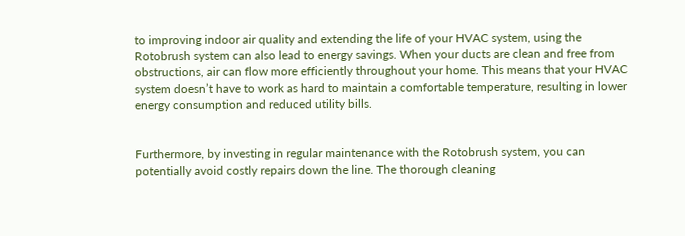to improving indoor air quality and extending the life of your HVAC system, using the Rotobrush system can also lead to energy savings. When your ducts are clean and free from obstructions, air can flow more efficiently throughout your home. This means that your HVAC system doesn’t have to work as hard to maintain a comfortable temperature, resulting in lower energy consumption and reduced utility bills.


Furthermore, by investing in regular maintenance with the Rotobrush system, you can potentially avoid costly repairs down the line. The thorough cleaning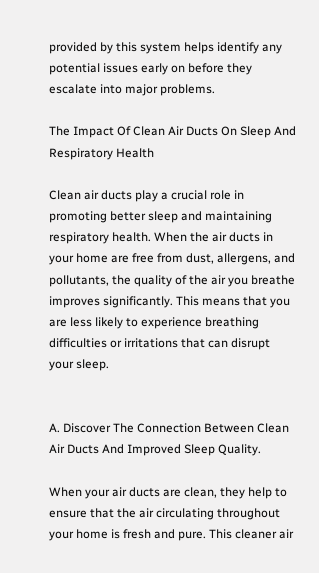provided by this system helps identify any potential issues early on before they escalate into major problems.

The Impact Of Clean Air Ducts On Sleep And Respiratory Health

Clean air ducts play a crucial role in promoting better sleep and maintaining respiratory health. When the air ducts in your home are free from dust, allergens, and pollutants, the quality of the air you breathe improves significantly. This means that you are less likely to experience breathing difficulties or irritations that can disrupt your sleep.


A. Discover The Connection Between Clean Air Ducts And Improved Sleep Quality.

When your air ducts are clean, they help to ensure that the air circulating throughout your home is fresh and pure. This cleaner air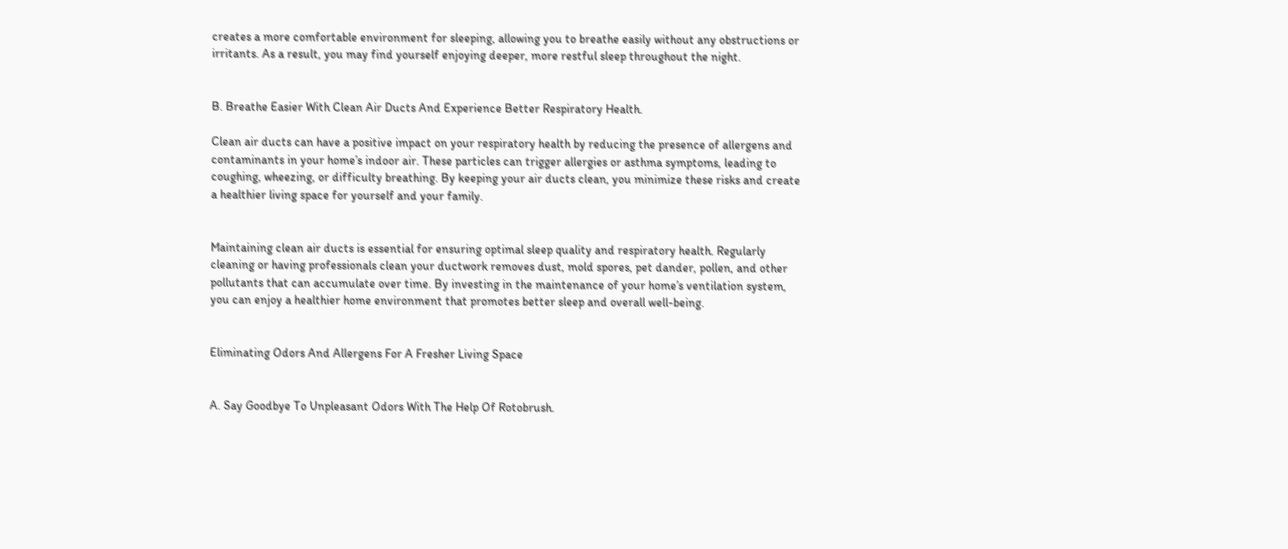creates a more comfortable environment for sleeping, allowing you to breathe easily without any obstructions or irritants. As a result, you may find yourself enjoying deeper, more restful sleep throughout the night.


B. Breathe Easier With Clean Air Ducts And Experience Better Respiratory Health.

Clean air ducts can have a positive impact on your respiratory health by reducing the presence of allergens and contaminants in your home’s indoor air. These particles can trigger allergies or asthma symptoms, leading to coughing, wheezing, or difficulty breathing. By keeping your air ducts clean, you minimize these risks and create a healthier living space for yourself and your family.


Maintaining clean air ducts is essential for ensuring optimal sleep quality and respiratory health. Regularly cleaning or having professionals clean your ductwork removes dust, mold spores, pet dander, pollen, and other pollutants that can accumulate over time. By investing in the maintenance of your home’s ventilation system, you can enjoy a healthier home environment that promotes better sleep and overall well-being.


Eliminating Odors And Allergens For A Fresher Living Space


A. Say Goodbye To Unpleasant Odors With The Help Of Rotobrush.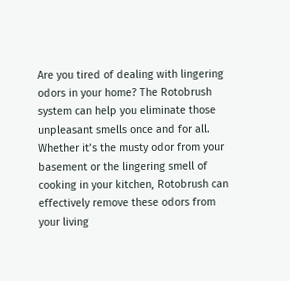Are you tired of dealing with lingering odors in your home? The Rotobrush system can help you eliminate those unpleasant smells once and for all. Whether it’s the musty odor from your basement or the lingering smell of cooking in your kitchen, Rotobrush can effectively remove these odors from your living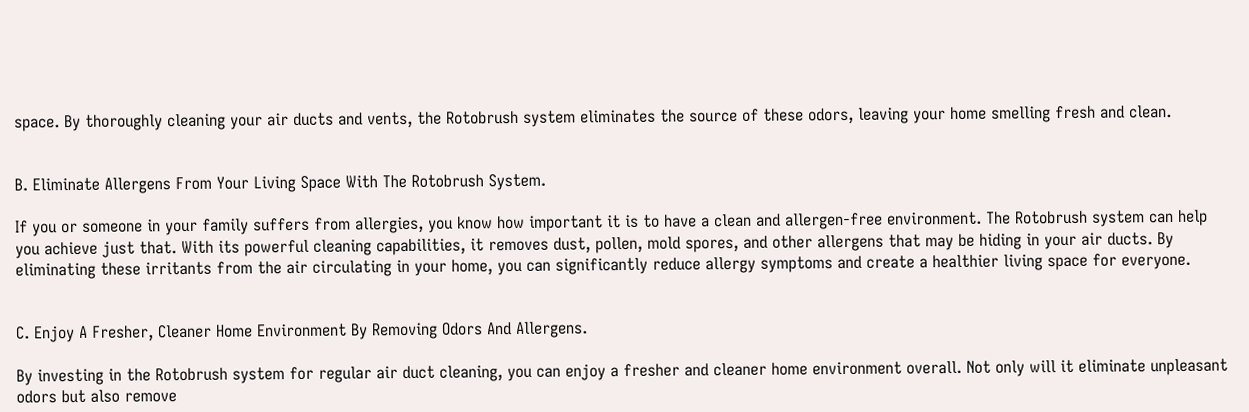space. By thoroughly cleaning your air ducts and vents, the Rotobrush system eliminates the source of these odors, leaving your home smelling fresh and clean.


B. Eliminate Allergens From Your Living Space With The Rotobrush System.

If you or someone in your family suffers from allergies, you know how important it is to have a clean and allergen-free environment. The Rotobrush system can help you achieve just that. With its powerful cleaning capabilities, it removes dust, pollen, mold spores, and other allergens that may be hiding in your air ducts. By eliminating these irritants from the air circulating in your home, you can significantly reduce allergy symptoms and create a healthier living space for everyone.


C. Enjoy A Fresher, Cleaner Home Environment By Removing Odors And Allergens.

By investing in the Rotobrush system for regular air duct cleaning, you can enjoy a fresher and cleaner home environment overall. Not only will it eliminate unpleasant odors but also remove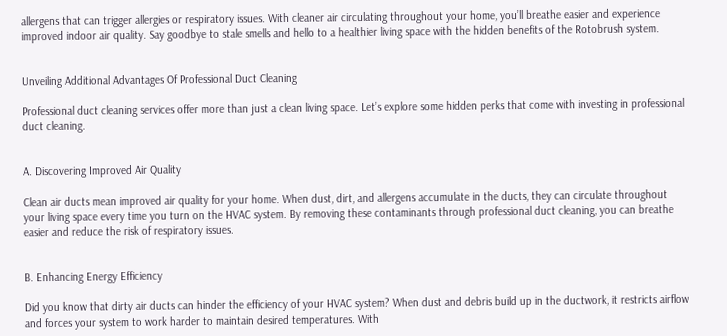allergens that can trigger allergies or respiratory issues. With cleaner air circulating throughout your home, you’ll breathe easier and experience improved indoor air quality. Say goodbye to stale smells and hello to a healthier living space with the hidden benefits of the Rotobrush system.


Unveiling Additional Advantages Of Professional Duct Cleaning

Professional duct cleaning services offer more than just a clean living space. Let’s explore some hidden perks that come with investing in professional duct cleaning.


A. Discovering Improved Air Quality

Clean air ducts mean improved air quality for your home. When dust, dirt, and allergens accumulate in the ducts, they can circulate throughout your living space every time you turn on the HVAC system. By removing these contaminants through professional duct cleaning, you can breathe easier and reduce the risk of respiratory issues.


B. Enhancing Energy Efficiency

Did you know that dirty air ducts can hinder the efficiency of your HVAC system? When dust and debris build up in the ductwork, it restricts airflow and forces your system to work harder to maintain desired temperatures. With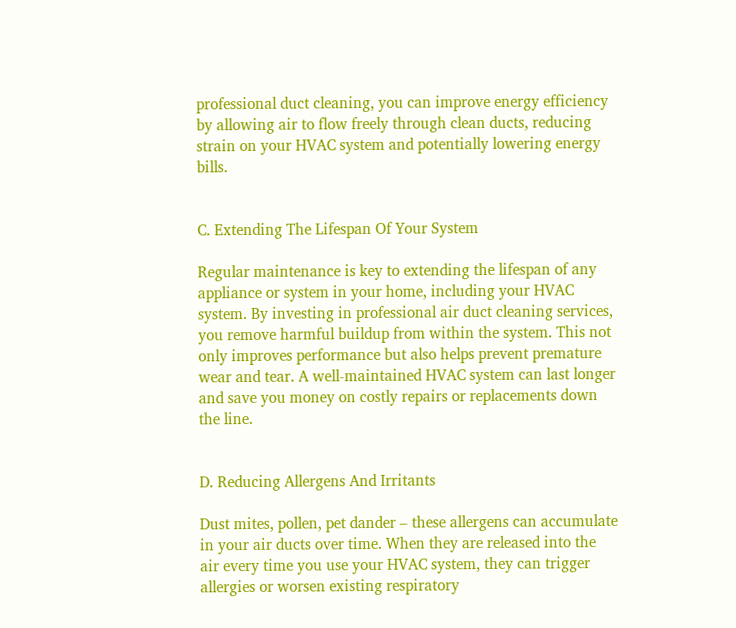professional duct cleaning, you can improve energy efficiency by allowing air to flow freely through clean ducts, reducing strain on your HVAC system and potentially lowering energy bills.


C. Extending The Lifespan Of Your System

Regular maintenance is key to extending the lifespan of any appliance or system in your home, including your HVAC system. By investing in professional air duct cleaning services, you remove harmful buildup from within the system. This not only improves performance but also helps prevent premature wear and tear. A well-maintained HVAC system can last longer and save you money on costly repairs or replacements down the line.


D. Reducing Allergens And Irritants

Dust mites, pollen, pet dander – these allergens can accumulate in your air ducts over time. When they are released into the air every time you use your HVAC system, they can trigger allergies or worsen existing respiratory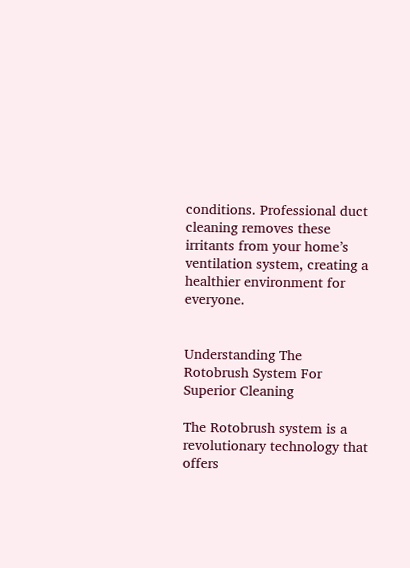conditions. Professional duct cleaning removes these irritants from your home’s ventilation system, creating a healthier environment for everyone.


Understanding The Rotobrush System For Superior Cleaning

The Rotobrush system is a revolutionary technology that offers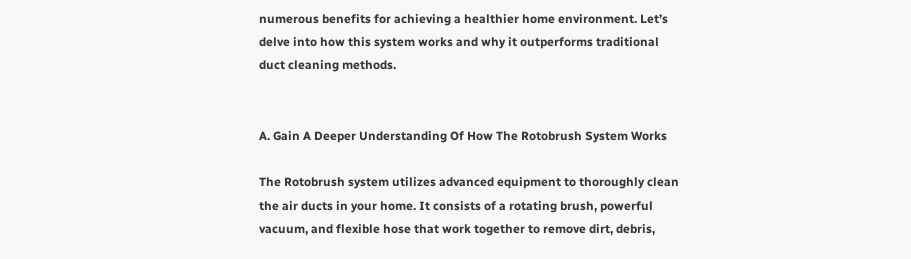numerous benefits for achieving a healthier home environment. Let’s delve into how this system works and why it outperforms traditional duct cleaning methods.


A. Gain A Deeper Understanding Of How The Rotobrush System Works

The Rotobrush system utilizes advanced equipment to thoroughly clean the air ducts in your home. It consists of a rotating brush, powerful vacuum, and flexible hose that work together to remove dirt, debris,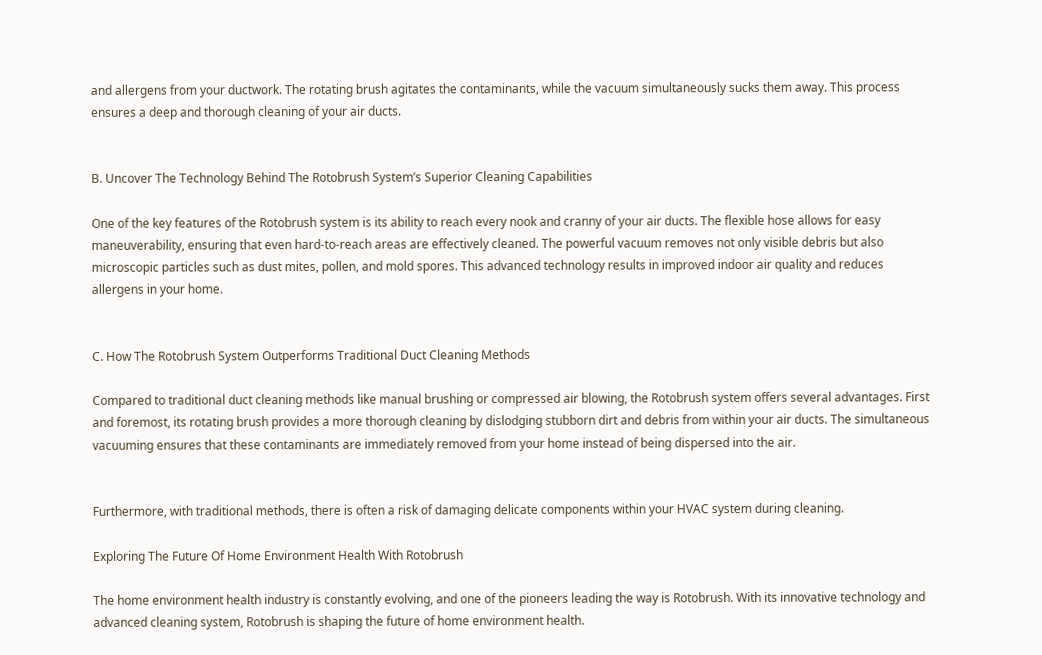and allergens from your ductwork. The rotating brush agitates the contaminants, while the vacuum simultaneously sucks them away. This process ensures a deep and thorough cleaning of your air ducts.


B. Uncover The Technology Behind The Rotobrush System’s Superior Cleaning Capabilities

One of the key features of the Rotobrush system is its ability to reach every nook and cranny of your air ducts. The flexible hose allows for easy maneuverability, ensuring that even hard-to-reach areas are effectively cleaned. The powerful vacuum removes not only visible debris but also microscopic particles such as dust mites, pollen, and mold spores. This advanced technology results in improved indoor air quality and reduces allergens in your home.


C. How The Rotobrush System Outperforms Traditional Duct Cleaning Methods

Compared to traditional duct cleaning methods like manual brushing or compressed air blowing, the Rotobrush system offers several advantages. First and foremost, its rotating brush provides a more thorough cleaning by dislodging stubborn dirt and debris from within your air ducts. The simultaneous vacuuming ensures that these contaminants are immediately removed from your home instead of being dispersed into the air.


Furthermore, with traditional methods, there is often a risk of damaging delicate components within your HVAC system during cleaning.

Exploring The Future Of Home Environment Health With Rotobrush

The home environment health industry is constantly evolving, and one of the pioneers leading the way is Rotobrush. With its innovative technology and advanced cleaning system, Rotobrush is shaping the future of home environment health.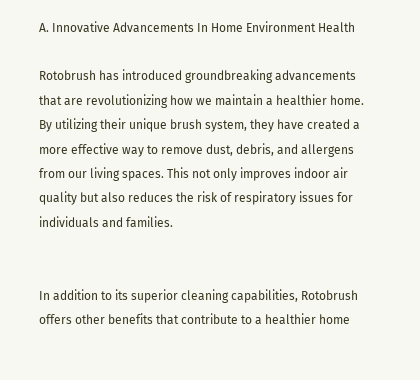A. Innovative Advancements In Home Environment Health

Rotobrush has introduced groundbreaking advancements that are revolutionizing how we maintain a healthier home. By utilizing their unique brush system, they have created a more effective way to remove dust, debris, and allergens from our living spaces. This not only improves indoor air quality but also reduces the risk of respiratory issues for individuals and families.


In addition to its superior cleaning capabilities, Rotobrush offers other benefits that contribute to a healthier home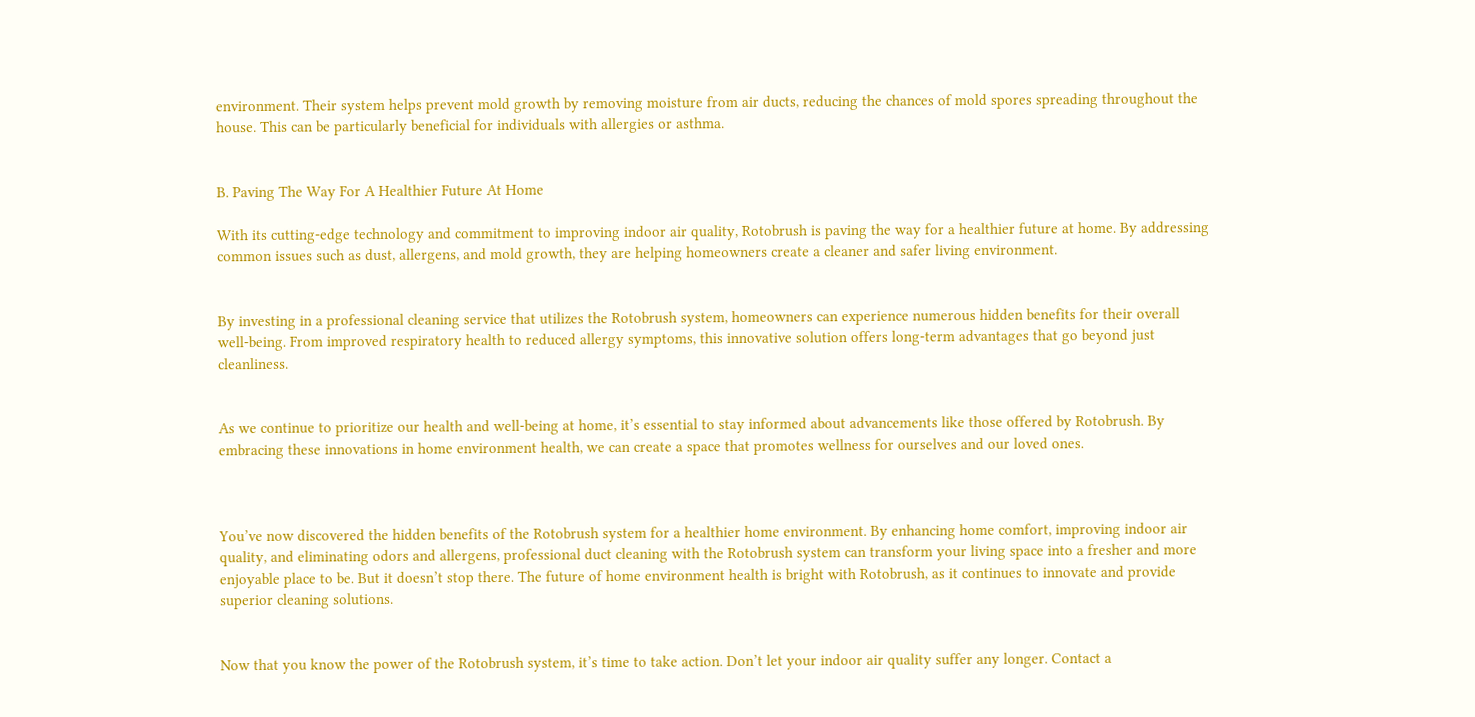environment. Their system helps prevent mold growth by removing moisture from air ducts, reducing the chances of mold spores spreading throughout the house. This can be particularly beneficial for individuals with allergies or asthma.


B. Paving The Way For A Healthier Future At Home

With its cutting-edge technology and commitment to improving indoor air quality, Rotobrush is paving the way for a healthier future at home. By addressing common issues such as dust, allergens, and mold growth, they are helping homeowners create a cleaner and safer living environment.


By investing in a professional cleaning service that utilizes the Rotobrush system, homeowners can experience numerous hidden benefits for their overall well-being. From improved respiratory health to reduced allergy symptoms, this innovative solution offers long-term advantages that go beyond just cleanliness.


As we continue to prioritize our health and well-being at home, it’s essential to stay informed about advancements like those offered by Rotobrush. By embracing these innovations in home environment health, we can create a space that promotes wellness for ourselves and our loved ones.



You’ve now discovered the hidden benefits of the Rotobrush system for a healthier home environment. By enhancing home comfort, improving indoor air quality, and eliminating odors and allergens, professional duct cleaning with the Rotobrush system can transform your living space into a fresher and more enjoyable place to be. But it doesn’t stop there. The future of home environment health is bright with Rotobrush, as it continues to innovate and provide superior cleaning solutions.


Now that you know the power of the Rotobrush system, it’s time to take action. Don’t let your indoor air quality suffer any longer. Contact a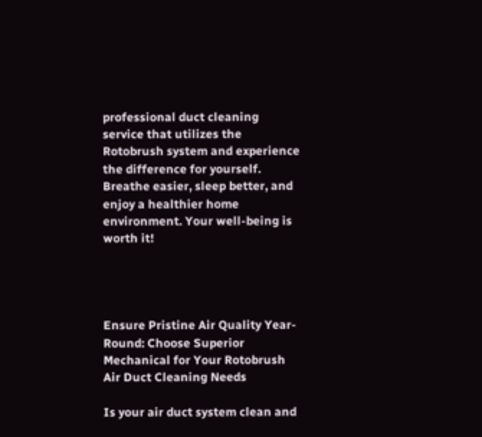professional duct cleaning service that utilizes the Rotobrush system and experience the difference for yourself. Breathe easier, sleep better, and enjoy a healthier home environment. Your well-being is worth it!




Ensure Pristine Air Quality Year-Round: Choose Superior Mechanical for Your Rotobrush Air Duct Cleaning Needs

Is your air duct system clean and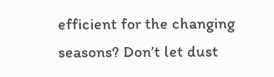efficient for the changing seasons? Don’t let dust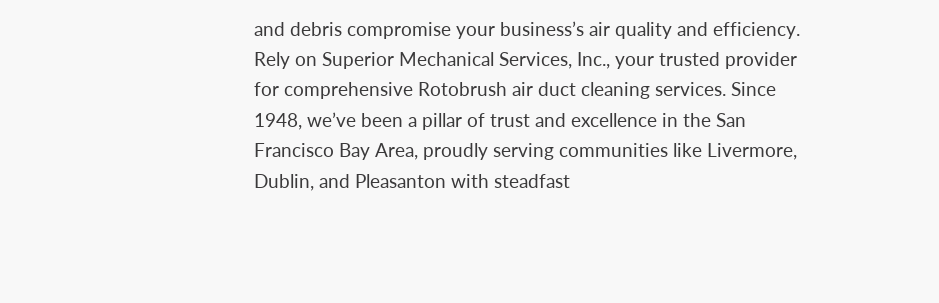and debris compromise your business’s air quality and efficiency. Rely on Superior Mechanical Services, Inc., your trusted provider for comprehensive Rotobrush air duct cleaning services. Since 1948, we’ve been a pillar of trust and excellence in the San Francisco Bay Area, proudly serving communities like Livermore, Dublin, and Pleasanton with steadfast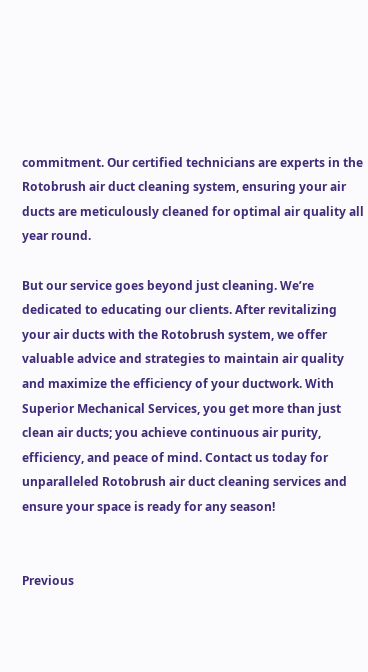commitment. Our certified technicians are experts in the Rotobrush air duct cleaning system, ensuring your air ducts are meticulously cleaned for optimal air quality all year round.

But our service goes beyond just cleaning. We’re dedicated to educating our clients. After revitalizing your air ducts with the Rotobrush system, we offer valuable advice and strategies to maintain air quality and maximize the efficiency of your ductwork. With Superior Mechanical Services, you get more than just clean air ducts; you achieve continuous air purity, efficiency, and peace of mind. Contact us today for unparalleled Rotobrush air duct cleaning services and ensure your space is ready for any season!


Previous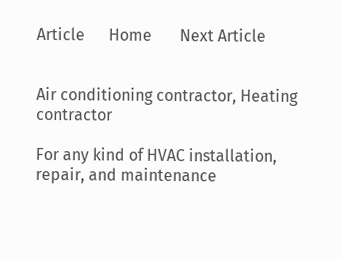Article      Home       Next Article


Air conditioning contractor, Heating contractor

For any kind of HVAC installation, repair, and maintenance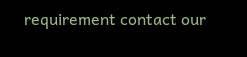requirement contact our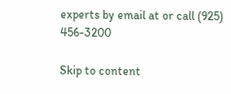experts by email at or call (925) 456-3200

Skip to content